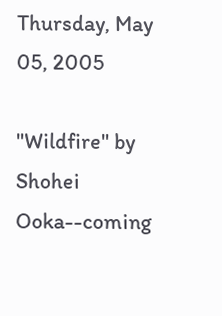Thursday, May 05, 2005

"Wildfire" by Shohei Ooka--coming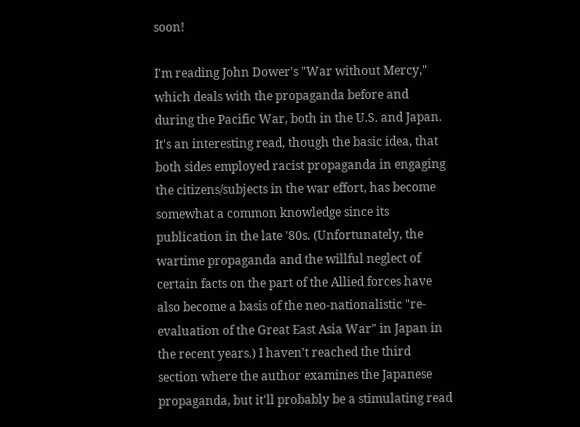soon!

I'm reading John Dower's "War without Mercy," which deals with the propaganda before and during the Pacific War, both in the U.S. and Japan. It's an interesting read, though the basic idea, that both sides employed racist propaganda in engaging the citizens/subjects in the war effort, has become somewhat a common knowledge since its publication in the late '80s. (Unfortunately, the wartime propaganda and the willful neglect of certain facts on the part of the Allied forces have also become a basis of the neo-nationalistic "re-evaluation of the Great East Asia War" in Japan in the recent years.) I haven't reached the third section where the author examines the Japanese propaganda, but it'll probably be a stimulating read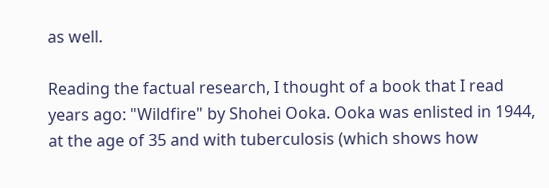as well.

Reading the factual research, I thought of a book that I read years ago: "Wildfire" by Shohei Ooka. Ooka was enlisted in 1944, at the age of 35 and with tuberculosis (which shows how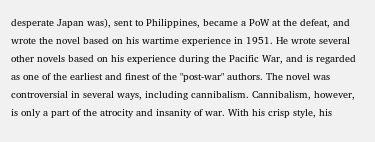desperate Japan was), sent to Philippines, became a PoW at the defeat, and wrote the novel based on his wartime experience in 1951. He wrote several other novels based on his experience during the Pacific War, and is regarded as one of the earliest and finest of the "post-war" authors. The novel was controversial in several ways, including cannibalism. Cannibalism, however, is only a part of the atrocity and insanity of war. With his crisp style, his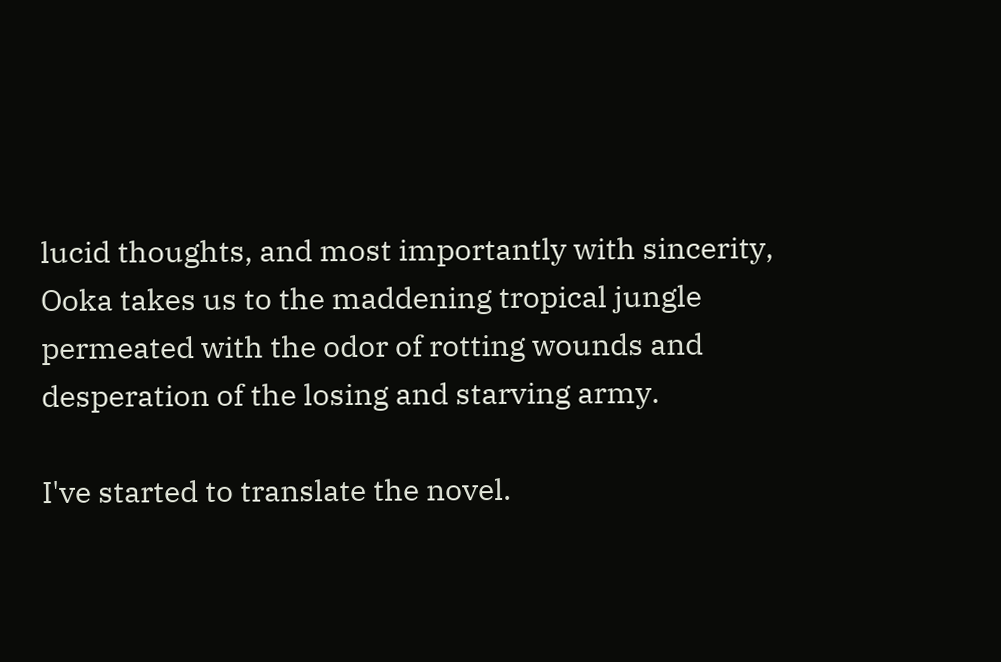lucid thoughts, and most importantly with sincerity, Ooka takes us to the maddening tropical jungle permeated with the odor of rotting wounds and desperation of the losing and starving army.

I've started to translate the novel.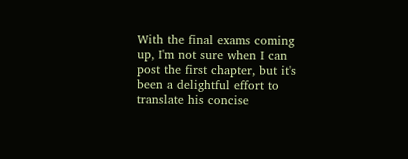With the final exams coming up, I'm not sure when I can post the first chapter, but it's been a delightful effort to translate his concise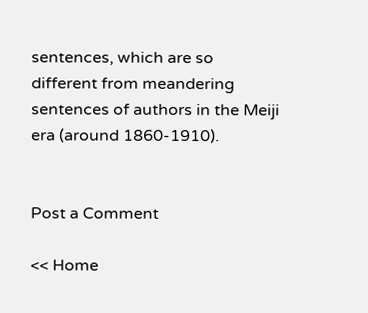sentences, which are so different from meandering sentences of authors in the Meiji era (around 1860-1910).


Post a Comment

<< Home